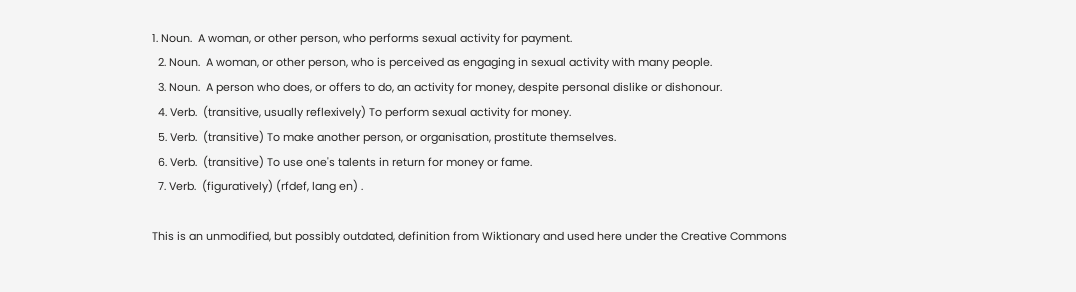1. Noun.  A woman, or other person, who performs sexual activity for payment.
  2. Noun.  A woman, or other person, who is perceived as engaging in sexual activity with many people.
  3. Noun.  A person who does, or offers to do, an activity for money, despite personal dislike or dishonour.
  4. Verb.  (transitive, usually reflexively) To perform sexual activity for money.
  5. Verb.  (transitive) To make another person, or organisation, prostitute themselves.
  6. Verb.  (transitive) To use one's talents in return for money or fame.
  7. Verb.  (figuratively) (rfdef, lang en) .

This is an unmodified, but possibly outdated, definition from Wiktionary and used here under the Creative Commons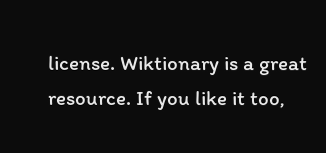license. Wiktionary is a great resource. If you like it too,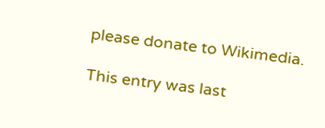please donate to Wikimedia.

This entry was last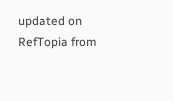updated on RefTopia from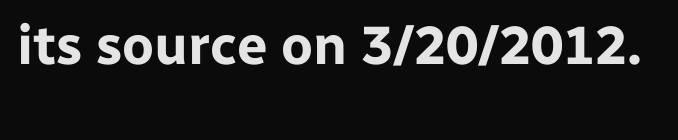its source on 3/20/2012.